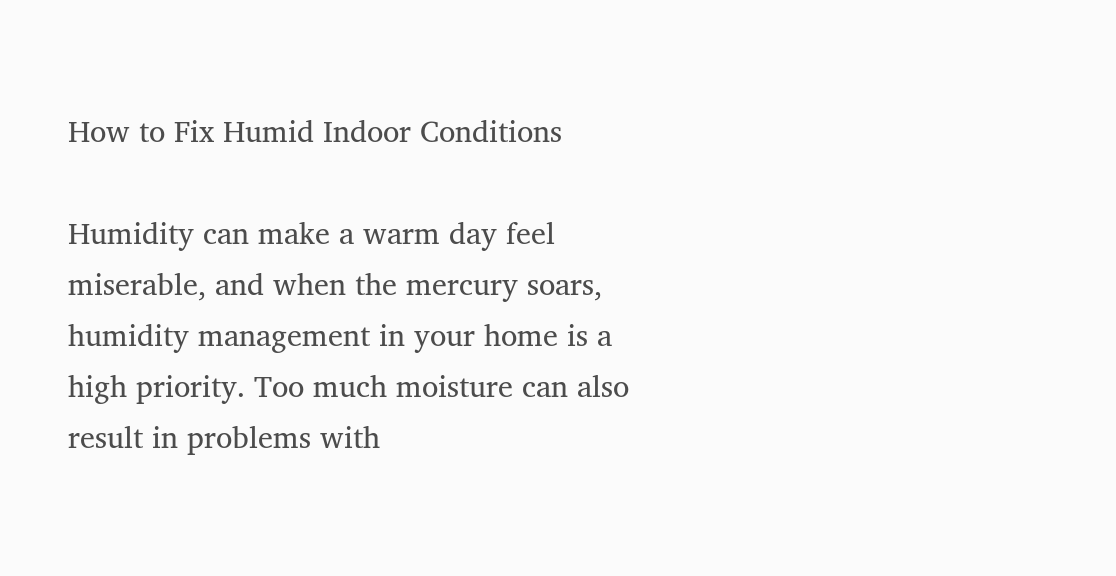How to Fix Humid Indoor Conditions

Humidity can make a warm day feel miserable, and when the mercury soars, humidity management in your home is a high priority. Too much moisture can also result in problems with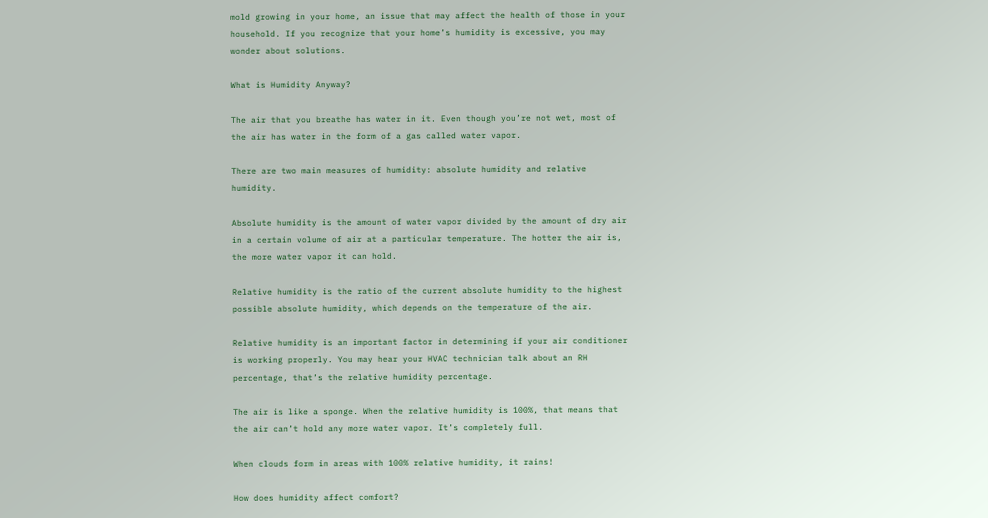mold growing in your home, an issue that may affect the health of those in your household. If you recognize that your home’s humidity is excessive, you may wonder about solutions.

What is Humidity Anyway?

The air that you breathe has water in it. Even though you’re not wet, most of the air has water in the form of a gas called water vapor.

There are two main measures of humidity: absolute humidity and relative humidity.

Absolute humidity is the amount of water vapor divided by the amount of dry air in a certain volume of air at a particular temperature. The hotter the air is, the more water vapor it can hold.

Relative humidity is the ratio of the current absolute humidity to the highest possible absolute humidity, which depends on the temperature of the air.

Relative humidity is an important factor in determining if your air conditioner is working properly. You may hear your HVAC technician talk about an RH percentage, that’s the relative humidity percentage.

The air is like a sponge. When the relative humidity is 100%, that means that the air can’t hold any more water vapor. It’s completely full.

When clouds form in areas with 100% relative humidity, it rains!

How does humidity affect comfort?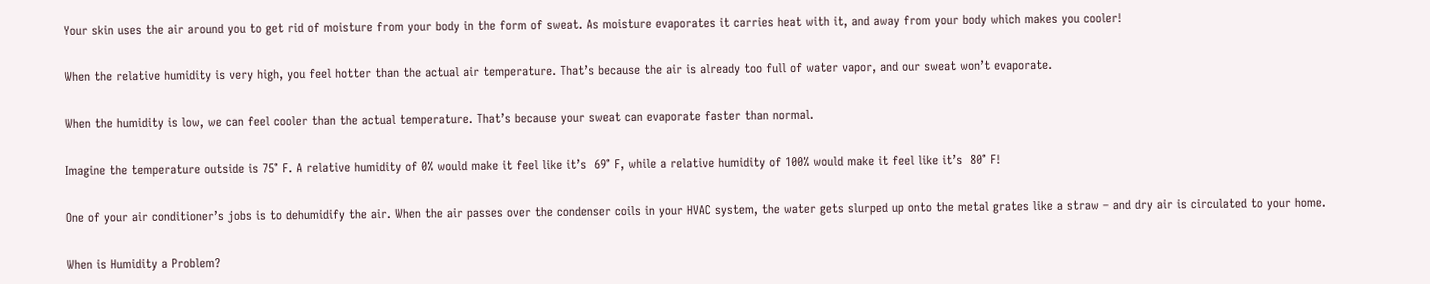Your skin uses the air around you to get rid of moisture from your body in the form of sweat. As moisture evaporates it carries heat with it, and away from your body which makes you cooler!

When the relative humidity is very high, you feel hotter than the actual air temperature. That’s because the air is already too full of water vapor, and our sweat won’t evaporate.

When the humidity is low, we can feel cooler than the actual temperature. That’s because your sweat can evaporate faster than normal.

Imagine the temperature outside is 75° F. A relative humidity of 0% would make it feel like it’s  69° F, while a relative humidity of 100% would make it feel like it’s  80° F!

One of your air conditioner’s jobs is to dehumidify the air. When the air passes over the condenser coils in your HVAC system, the water gets slurped up onto the metal grates like a straw – and dry air is circulated to your home.

When is Humidity a Problem?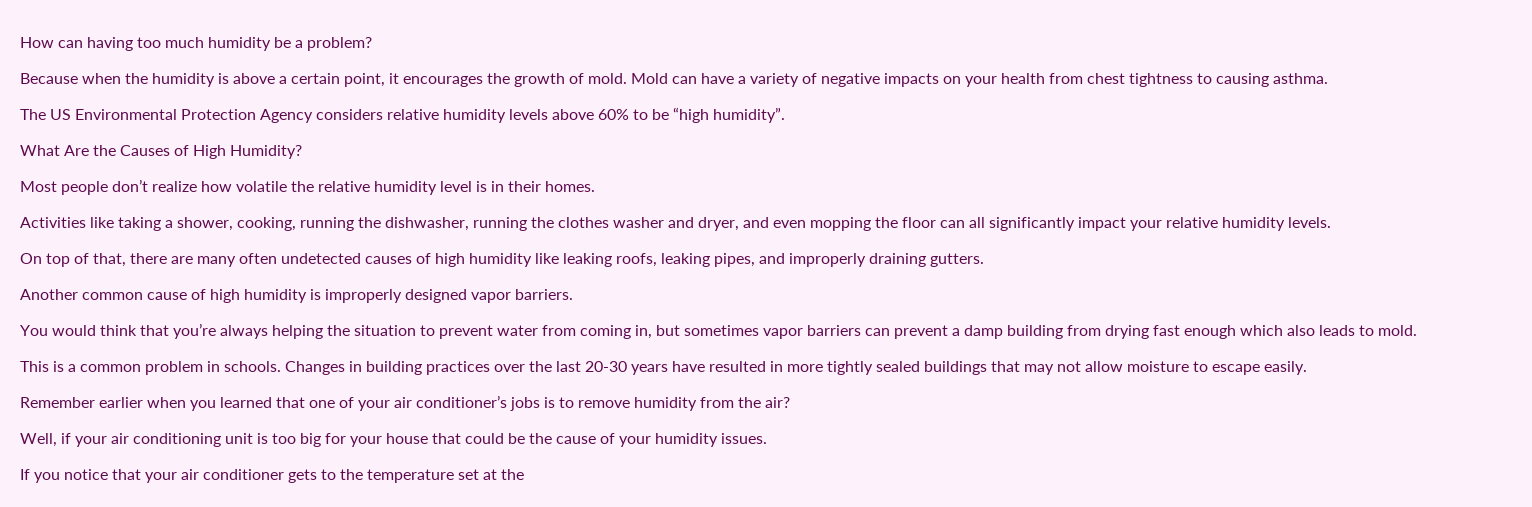How can having too much humidity be a problem?

Because when the humidity is above a certain point, it encourages the growth of mold. Mold can have a variety of negative impacts on your health from chest tightness to causing asthma.

The US Environmental Protection Agency considers relative humidity levels above 60% to be “high humidity”.

What Are the Causes of High Humidity?

Most people don’t realize how volatile the relative humidity level is in their homes.

Activities like taking a shower, cooking, running the dishwasher, running the clothes washer and dryer, and even mopping the floor can all significantly impact your relative humidity levels.

On top of that, there are many often undetected causes of high humidity like leaking roofs, leaking pipes, and improperly draining gutters.

Another common cause of high humidity is improperly designed vapor barriers.

You would think that you’re always helping the situation to prevent water from coming in, but sometimes vapor barriers can prevent a damp building from drying fast enough which also leads to mold.

This is a common problem in schools. Changes in building practices over the last 20-30 years have resulted in more tightly sealed buildings that may not allow moisture to escape easily.

Remember earlier when you learned that one of your air conditioner’s jobs is to remove humidity from the air?

Well, if your air conditioning unit is too big for your house that could be the cause of your humidity issues.

If you notice that your air conditioner gets to the temperature set at the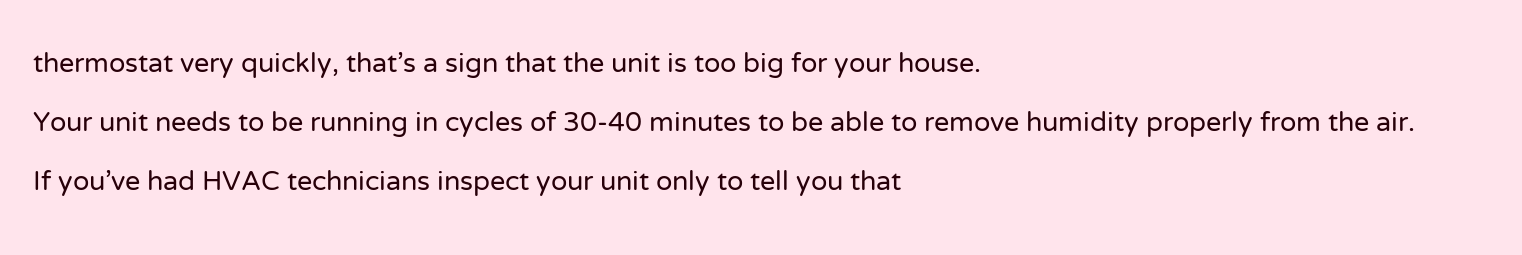thermostat very quickly, that’s a sign that the unit is too big for your house.

Your unit needs to be running in cycles of 30-40 minutes to be able to remove humidity properly from the air.

If you’ve had HVAC technicians inspect your unit only to tell you that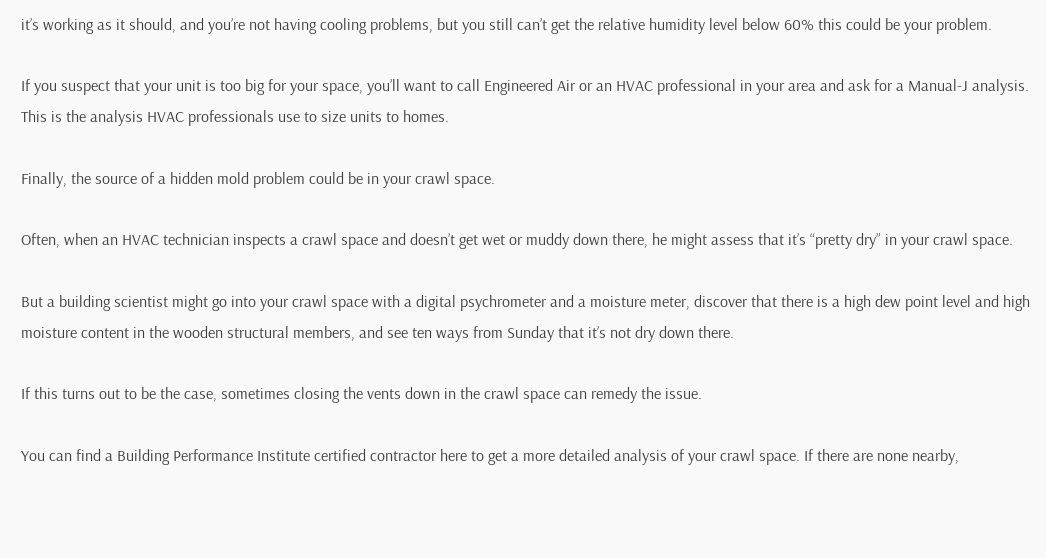it’s working as it should, and you’re not having cooling problems, but you still can’t get the relative humidity level below 60% this could be your problem.

If you suspect that your unit is too big for your space, you’ll want to call Engineered Air or an HVAC professional in your area and ask for a Manual-J analysis. This is the analysis HVAC professionals use to size units to homes.

Finally, the source of a hidden mold problem could be in your crawl space.

Often, when an HVAC technician inspects a crawl space and doesn’t get wet or muddy down there, he might assess that it’s “pretty dry” in your crawl space.

But a building scientist might go into your crawl space with a digital psychrometer and a moisture meter, discover that there is a high dew point level and high moisture content in the wooden structural members, and see ten ways from Sunday that it’s not dry down there.

If this turns out to be the case, sometimes closing the vents down in the crawl space can remedy the issue.

You can find a Building Performance Institute certified contractor here to get a more detailed analysis of your crawl space. If there are none nearby,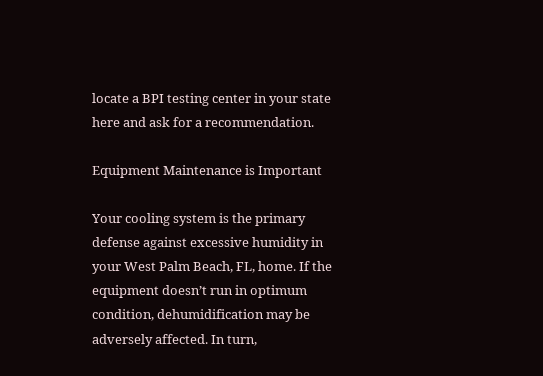locate a BPI testing center in your state here and ask for a recommendation.

Equipment Maintenance is Important

Your cooling system is the primary defense against excessive humidity in your West Palm Beach, FL, home. If the equipment doesn’t run in optimum condition, dehumidification may be adversely affected. In turn,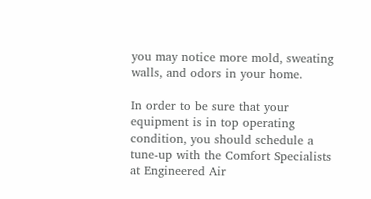you may notice more mold, sweating walls, and odors in your home.

In order to be sure that your equipment is in top operating condition, you should schedule a tune-up with the Comfort Specialists at Engineered Air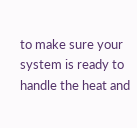to make sure your system is ready to handle the heat and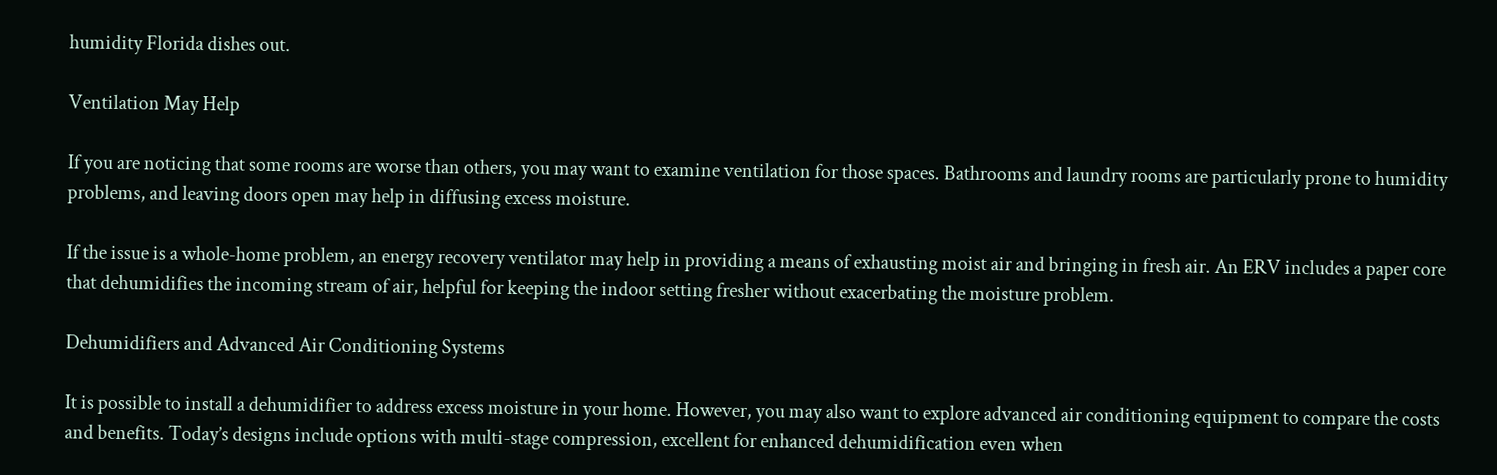humidity Florida dishes out.

Ventilation May Help

If you are noticing that some rooms are worse than others, you may want to examine ventilation for those spaces. Bathrooms and laundry rooms are particularly prone to humidity problems, and leaving doors open may help in diffusing excess moisture.

If the issue is a whole-home problem, an energy recovery ventilator may help in providing a means of exhausting moist air and bringing in fresh air. An ERV includes a paper core that dehumidifies the incoming stream of air, helpful for keeping the indoor setting fresher without exacerbating the moisture problem.

Dehumidifiers and Advanced Air Conditioning Systems

It is possible to install a dehumidifier to address excess moisture in your home. However, you may also want to explore advanced air conditioning equipment to compare the costs and benefits. Today’s designs include options with multi-stage compression, excellent for enhanced dehumidification even when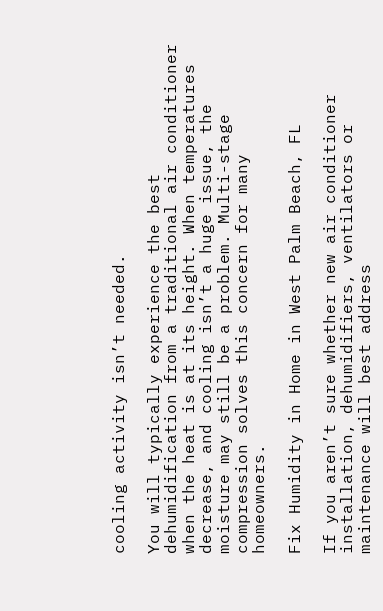cooling activity isn’t needed.

You will typically experience the best dehumidification from a traditional air conditioner when the heat is at its height. When temperatures decrease, and cooling isn’t a huge issue, the moisture may still be a problem. Multi-stage compression solves this concern for many homeowners.

Fix Humidity in Home in West Palm Beach, FL

If you aren’t sure whether new air conditioner installation, dehumidifiers, ventilators or maintenance will best address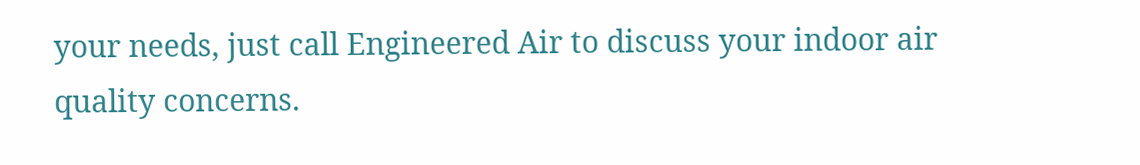your needs, just call Engineered Air to discuss your indoor air quality concerns.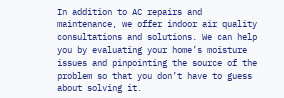In addition to AC repairs and maintenance, we offer indoor air quality consultations and solutions. We can help you by evaluating your home’s moisture issues and pinpointing the source of the problem so that you don’t have to guess about solving it.